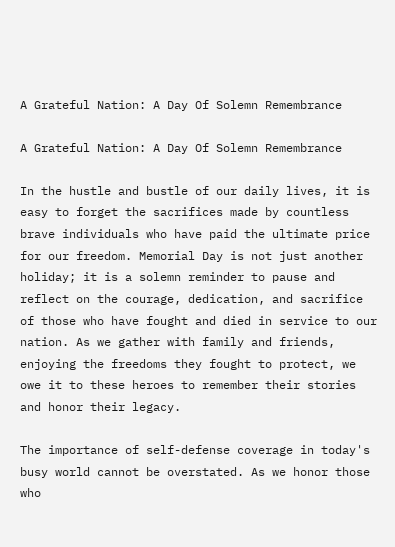A Grateful Nation: A Day Of Solemn Remembrance

A Grateful Nation: A Day Of Solemn Remembrance

In the hustle and bustle of our daily lives, it is easy to forget the sacrifices made by countless brave individuals who have paid the ultimate price for our freedom. Memorial Day is not just another holiday; it is a solemn reminder to pause and reflect on the courage, dedication, and sacrifice of those who have fought and died in service to our nation. As we gather with family and friends, enjoying the freedoms they fought to protect, we owe it to these heroes to remember their stories and honor their legacy.

The importance of self-defense coverage in today's busy world cannot be overstated. As we honor those who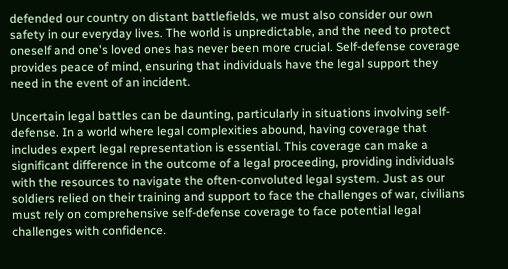defended our country on distant battlefields, we must also consider our own safety in our everyday lives. The world is unpredictable, and the need to protect oneself and one's loved ones has never been more crucial. Self-defense coverage provides peace of mind, ensuring that individuals have the legal support they need in the event of an incident.

Uncertain legal battles can be daunting, particularly in situations involving self-defense. In a world where legal complexities abound, having coverage that includes expert legal representation is essential. This coverage can make a significant difference in the outcome of a legal proceeding, providing individuals with the resources to navigate the often-convoluted legal system. Just as our soldiers relied on their training and support to face the challenges of war, civilians must rely on comprehensive self-defense coverage to face potential legal challenges with confidence.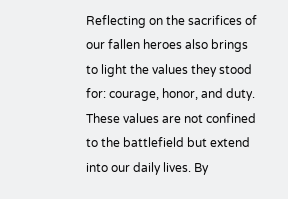Reflecting on the sacrifices of our fallen heroes also brings to light the values they stood for: courage, honor, and duty. These values are not confined to the battlefield but extend into our daily lives. By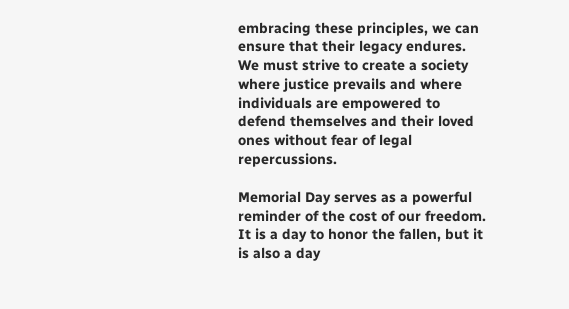embracing these principles, we can ensure that their legacy endures. We must strive to create a society where justice prevails and where individuals are empowered to defend themselves and their loved ones without fear of legal repercussions.

Memorial Day serves as a powerful reminder of the cost of our freedom. It is a day to honor the fallen, but it is also a day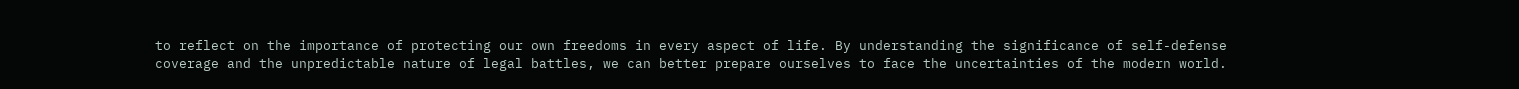to reflect on the importance of protecting our own freedoms in every aspect of life. By understanding the significance of self-defense coverage and the unpredictable nature of legal battles, we can better prepare ourselves to face the uncertainties of the modern world.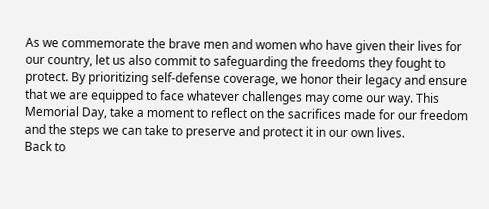As we commemorate the brave men and women who have given their lives for our country, let us also commit to safeguarding the freedoms they fought to protect. By prioritizing self-defense coverage, we honor their legacy and ensure that we are equipped to face whatever challenges may come our way. This Memorial Day, take a moment to reflect on the sacrifices made for our freedom and the steps we can take to preserve and protect it in our own lives.
Back to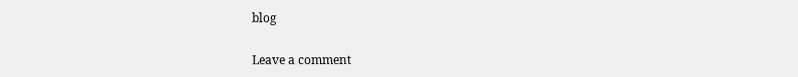blog

Leave a comment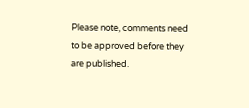Please note, comments need to be approved before they are published.